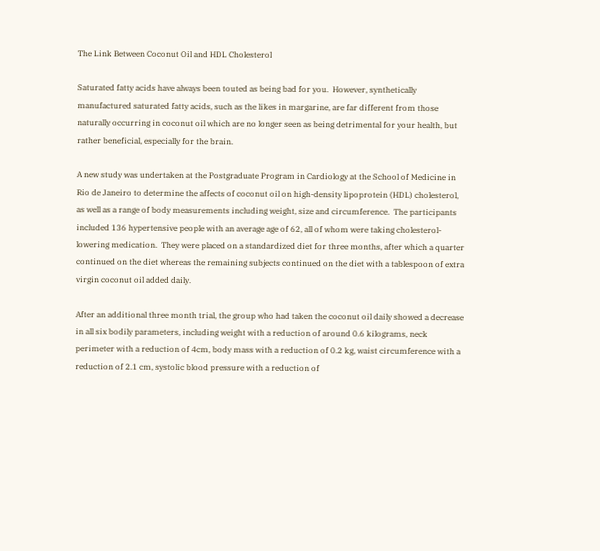The Link Between Coconut Oil and HDL Cholesterol

Saturated fatty acids have always been touted as being bad for you.  However, synthetically manufactured saturated fatty acids, such as the likes in margarine, are far different from those naturally occurring in coconut oil which are no longer seen as being detrimental for your health, but rather beneficial, especially for the brain.

A new study was undertaken at the Postgraduate Program in Cardiology at the School of Medicine in Rio de Janeiro to determine the affects of coconut oil on high-density lipoprotein (HDL) cholesterol, as well as a range of body measurements including weight, size and circumference.  The participants included 136 hypertensive people with an average age of 62, all of whom were taking cholesterol-lowering medication.  They were placed on a standardized diet for three months, after which a quarter continued on the diet whereas the remaining subjects continued on the diet with a tablespoon of extra virgin coconut oil added daily.

After an additional three month trial, the group who had taken the coconut oil daily showed a decrease in all six bodily parameters, including weight with a reduction of around 0.6 kilograms, neck perimeter with a reduction of 4cm, body mass with a reduction of 0.2 kg, waist circumference with a reduction of 2.1 cm, systolic blood pressure with a reduction of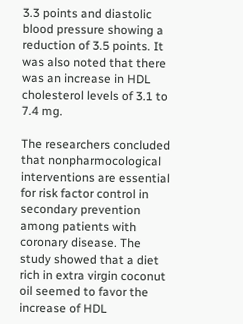3.3 points and diastolic blood pressure showing a reduction of 3.5 points. It was also noted that there was an increase in HDL cholesterol levels of 3.1 to 7.4 mg.

The researchers concluded that nonpharmocological interventions are essential for risk factor control in secondary prevention among patients with coronary disease. The study showed that a diet rich in extra virgin coconut oil seemed to favor the increase of HDL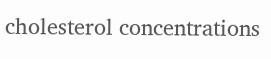cholesterol concentrations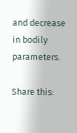and decrease in bodily parameters.

Share this: